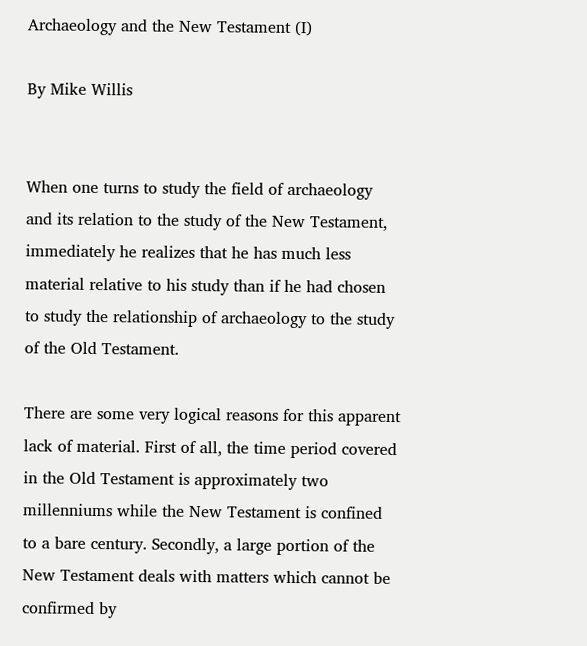Archaeology and the New Testament (I)

By Mike Willis


When one turns to study the field of archaeology and its relation to the study of the New Testament, immediately he realizes that he has much less material relative to his study than if he had chosen to study the relationship of archaeology to the study of the Old Testament.

There are some very logical reasons for this apparent lack of material. First of all, the time period covered in the Old Testament is approximately two millenniums while the New Testament is confined to a bare century. Secondly, a large portion of the New Testament deals with matters which cannot be confirmed by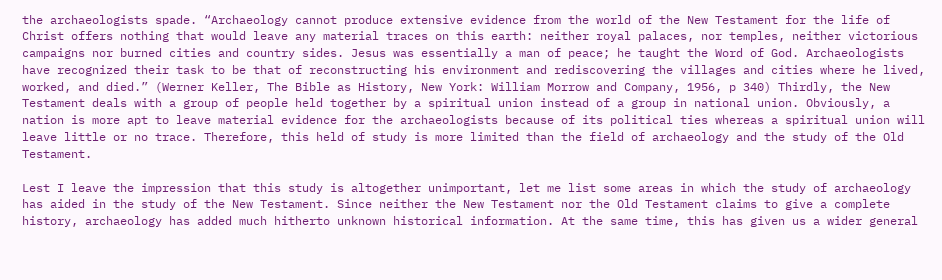the archaeologists spade. “Archaeology cannot produce extensive evidence from the world of the New Testament for the life of Christ offers nothing that would leave any material traces on this earth: neither royal palaces, nor temples, neither victorious campaigns nor burned cities and country sides. Jesus was essentially a man of peace; he taught the Word of God. Archaeologists have recognized their task to be that of reconstructing his environment and rediscovering the villages and cities where he lived, worked, and died.” (Werner Keller, The Bible as History, New York: William Morrow and Company, 1956, p 340) Thirdly, the New Testament deals with a group of people held together by a spiritual union instead of a group in national union. Obviously, a nation is more apt to leave material evidence for the archaeologists because of its political ties whereas a spiritual union will leave little or no trace. Therefore, this held of study is more limited than the field of archaeology and the study of the Old Testament.

Lest I leave the impression that this study is altogether unimportant, let me list some areas in which the study of archaeology has aided in the study of the New Testament. Since neither the New Testament nor the Old Testament claims to give a complete history, archaeology has added much hitherto unknown historical information. At the same time, this has given us a wider general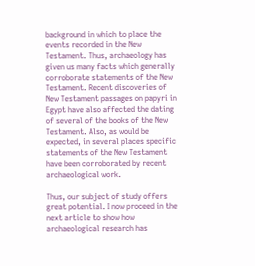background in which to place the events recorded in the New Testament. Thus, archaeology has given us many facts which generally corroborate statements of the New Testament. Recent discoveries of New Testament passages on papyri in Egypt have also affected the dating of several of the books of the New Testament. Also, as would be expected, in several places specific statements of the New Testament have been corroborated by recent archaeological work.

Thus, our subject of study offers great potential. I now proceed in the next article to show how archaeological research has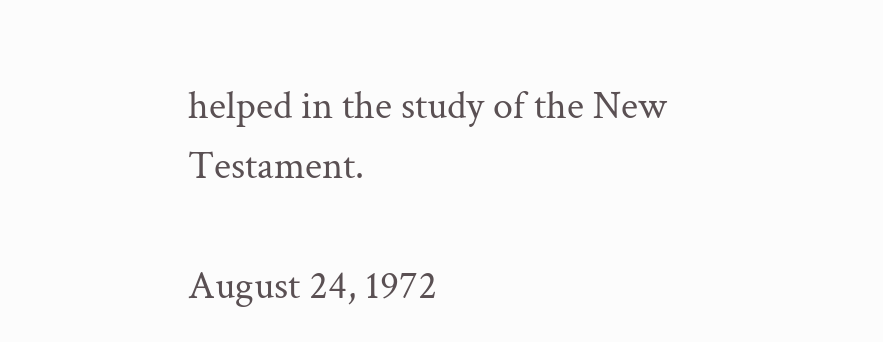helped in the study of the New Testament.

August 24, 1972